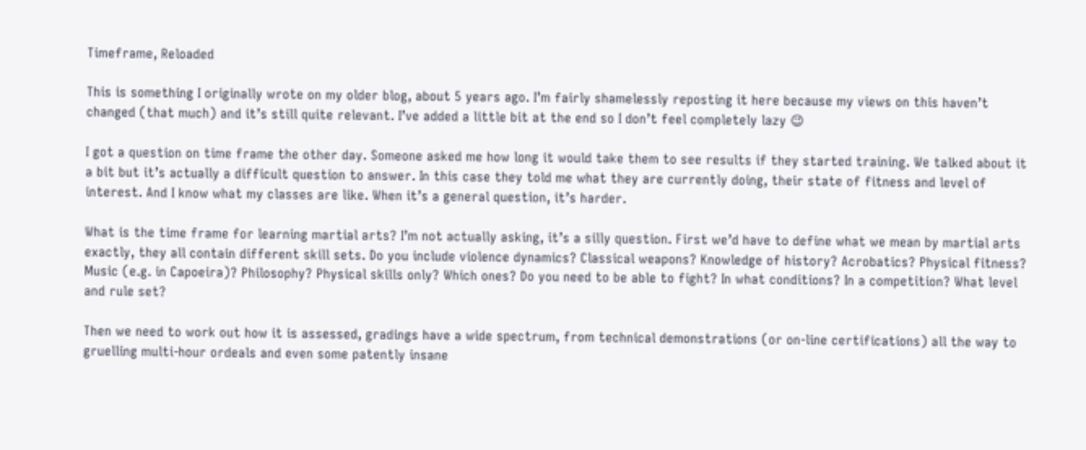Timeframe, Reloaded

This is something I originally wrote on my older blog, about 5 years ago. I’m fairly shamelessly reposting it here because my views on this haven’t changed (that much) and it’s still quite relevant. I’ve added a little bit at the end so I don’t feel completely lazy 😉

I got a question on time frame the other day. Someone asked me how long it would take them to see results if they started training. We talked about it a bit but it’s actually a difficult question to answer. In this case they told me what they are currently doing, their state of fitness and level of interest. And I know what my classes are like. When it’s a general question, it’s harder.

What is the time frame for learning martial arts? I’m not actually asking, it’s a silly question. First we’d have to define what we mean by martial arts exactly, they all contain different skill sets. Do you include violence dynamics? Classical weapons? Knowledge of history? Acrobatics? Physical fitness? Music (e.g. in Capoeira)? Philosophy? Physical skills only? Which ones? Do you need to be able to fight? In what conditions? In a competition? What level and rule set?

Then we need to work out how it is assessed, gradings have a wide spectrum, from technical demonstrations (or on-line certifications) all the way to gruelling multi-hour ordeals and even some patently insane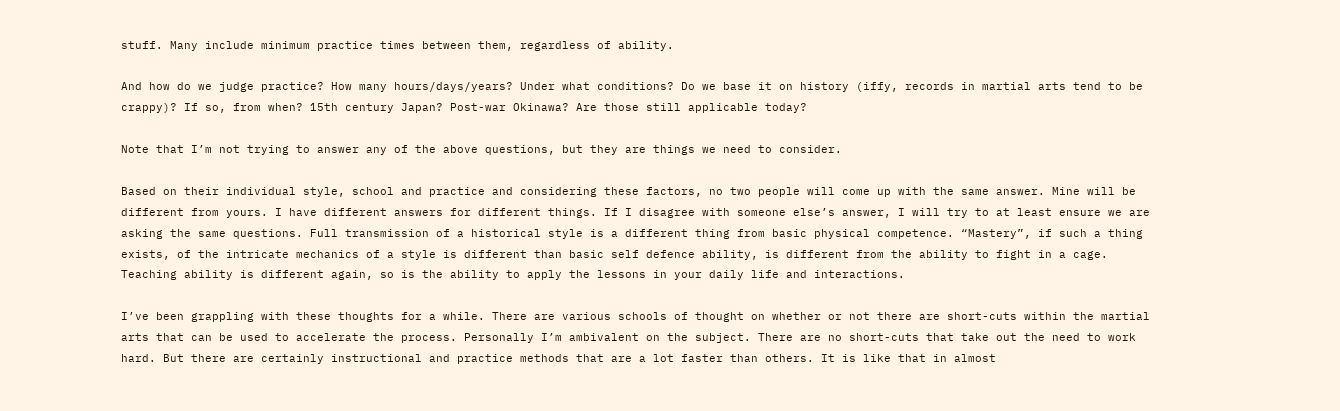stuff. Many include minimum practice times between them, regardless of ability.

And how do we judge practice? How many hours/days/years? Under what conditions? Do we base it on history (iffy, records in martial arts tend to be crappy)? If so, from when? 15th century Japan? Post-war Okinawa? Are those still applicable today?

Note that I’m not trying to answer any of the above questions, but they are things we need to consider.

Based on their individual style, school and practice and considering these factors, no two people will come up with the same answer. Mine will be different from yours. I have different answers for different things. If I disagree with someone else’s answer, I will try to at least ensure we are asking the same questions. Full transmission of a historical style is a different thing from basic physical competence. “Mastery”, if such a thing exists, of the intricate mechanics of a style is different than basic self defence ability, is different from the ability to fight in a cage. Teaching ability is different again, so is the ability to apply the lessons in your daily life and interactions.

I’ve been grappling with these thoughts for a while. There are various schools of thought on whether or not there are short-cuts within the martial arts that can be used to accelerate the process. Personally I’m ambivalent on the subject. There are no short-cuts that take out the need to work hard. But there are certainly instructional and practice methods that are a lot faster than others. It is like that in almost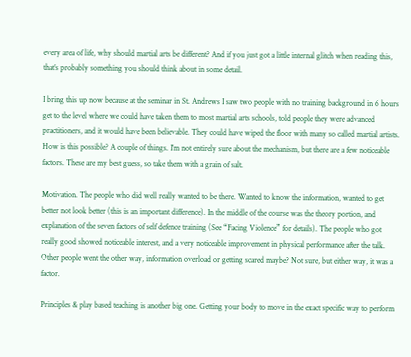every area of life, why should martial arts be different? And if you just got a little internal glitch when reading this, that’s probably something you should think about in some detail.

I bring this up now because at the seminar in St. Andrews I saw two people with no training background in 6 hours get to the level where we could have taken them to most martial arts schools, told people they were advanced practitioners, and it would have been believable. They could have wiped the floor with many so called martial artists. How is this possible? A couple of things. I’m not entirely sure about the mechanism, but there are a few noticeable factors. These are my best guess, so take them with a grain of salt.

Motivation. The people who did well really wanted to be there. Wanted to know the information, wanted to get better not look better (this is an important difference). In the middle of the course was the theory portion, and explanation of the seven factors of self defence training (See “Facing Violence” for details). The people who got really good showed noticeable interest, and a very noticeable improvement in physical performance after the talk. Other people went the other way, information overload or getting scared maybe? Not sure, but either way, it was a factor.

Principles & play based teaching is another big one. Getting your body to move in the exact specific way to perform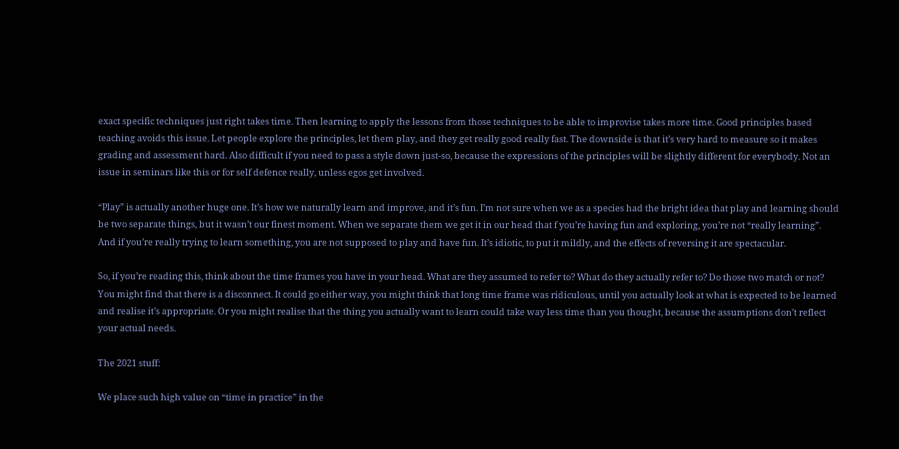exact specific techniques just right takes time. Then learning to apply the lessons from those techniques to be able to improvise takes more time. Good principles based teaching avoids this issue. Let people explore the principles, let them play, and they get really good really fast. The downside is that it’s very hard to measure so it makes grading and assessment hard. Also difficult if you need to pass a style down just-so, because the expressions of the principles will be slightly different for everybody. Not an issue in seminars like this or for self defence really, unless egos get involved.

“Play” is actually another huge one. It’s how we naturally learn and improve, and it’s fun. I’m not sure when we as a species had the bright idea that play and learning should be two separate things, but it wasn’t our finest moment. When we separate them we get it in our head that f you’re having fun and exploring, you’re not “really learning”. And if you’re really trying to learn something, you are not supposed to play and have fun. It’s idiotic, to put it mildly, and the effects of reversing it are spectacular.

So, if you’re reading this, think about the time frames you have in your head. What are they assumed to refer to? What do they actually refer to? Do those two match or not? You might find that there is a disconnect. It could go either way, you might think that long time frame was ridiculous, until you actually look at what is expected to be learned and realise it’s appropriate. Or you might realise that the thing you actually want to learn could take way less time than you thought, because the assumptions don’t reflect your actual needs.

The 2021 stuff:

We place such high value on “time in practice” in the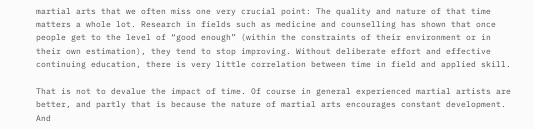martial arts that we often miss one very crucial point: The quality and nature of that time matters a whole lot. Research in fields such as medicine and counselling has shown that once people get to the level of “good enough” (within the constraints of their environment or in their own estimation), they tend to stop improving. Without deliberate effort and effective continuing education, there is very little correlation between time in field and applied skill.

That is not to devalue the impact of time. Of course in general experienced martial artists are better, and partly that is because the nature of martial arts encourages constant development. And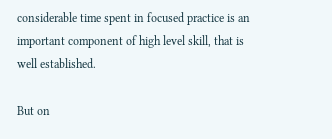considerable time spent in focused practice is an important component of high level skill, that is well established.

But on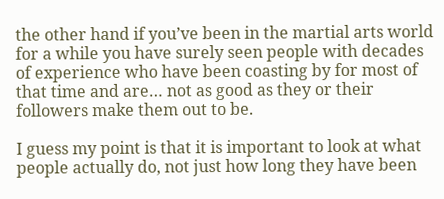the other hand if you’ve been in the martial arts world for a while you have surely seen people with decades of experience who have been coasting by for most of that time and are… not as good as they or their followers make them out to be.

I guess my point is that it is important to look at what people actually do, not just how long they have been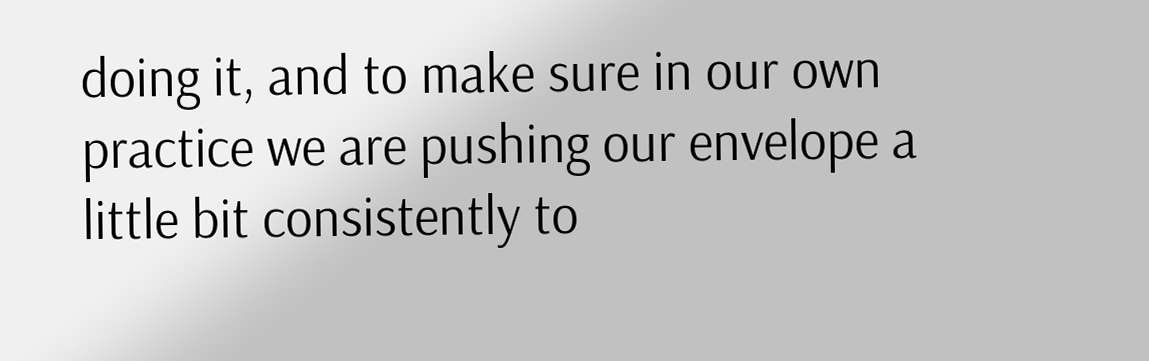doing it, and to make sure in our own practice we are pushing our envelope a little bit consistently to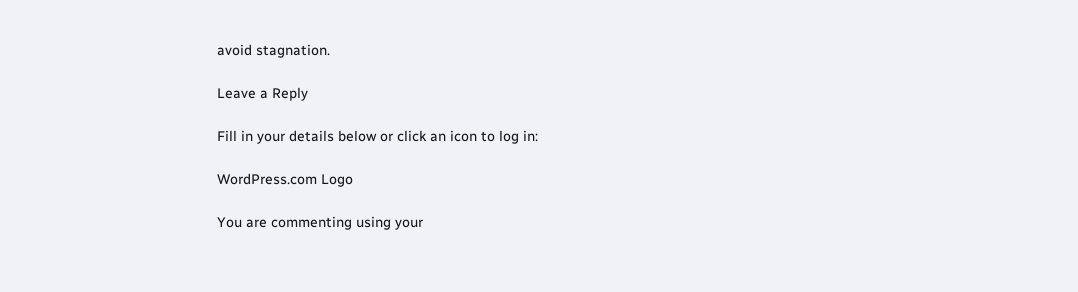avoid stagnation.

Leave a Reply

Fill in your details below or click an icon to log in:

WordPress.com Logo

You are commenting using your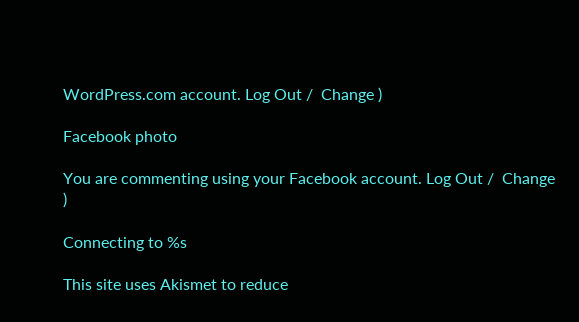WordPress.com account. Log Out /  Change )

Facebook photo

You are commenting using your Facebook account. Log Out /  Change )

Connecting to %s

This site uses Akismet to reduce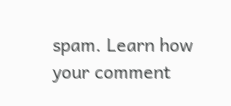spam. Learn how your comment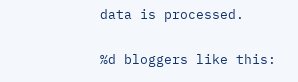data is processed.

%d bloggers like this: